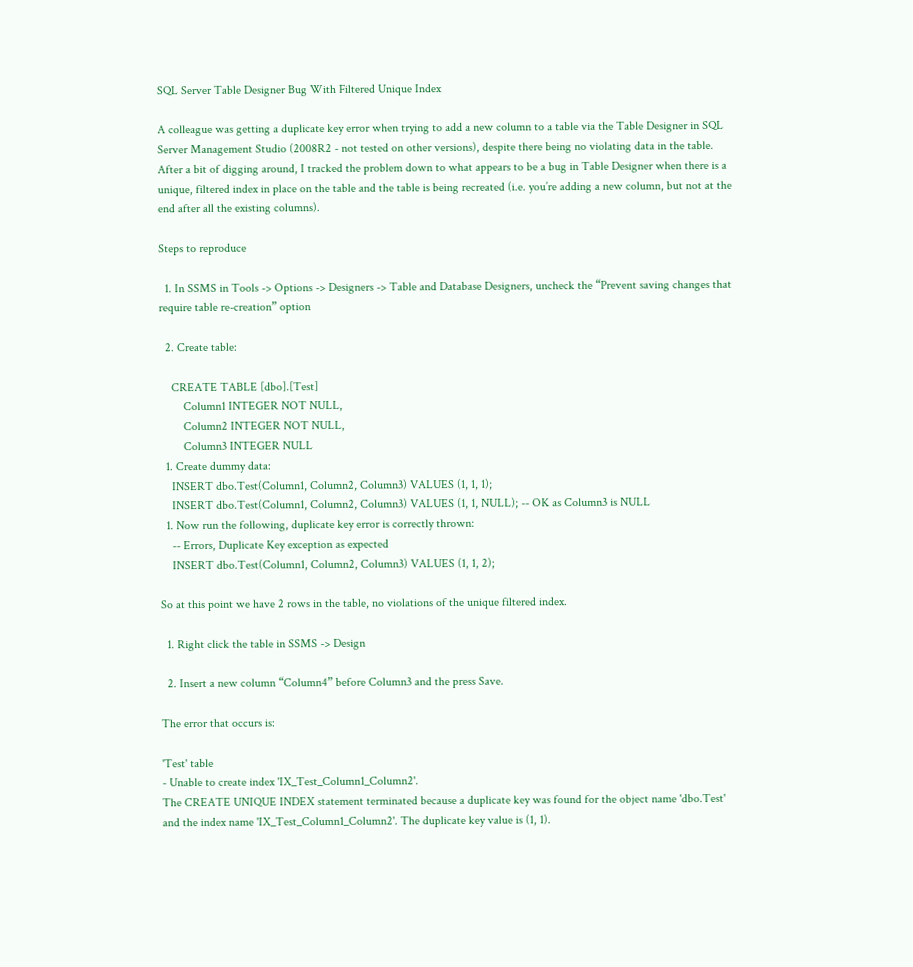SQL Server Table Designer Bug With Filtered Unique Index

A colleague was getting a duplicate key error when trying to add a new column to a table via the Table Designer in SQL Server Management Studio (2008R2 - not tested on other versions), despite there being no violating data in the table. After a bit of digging around, I tracked the problem down to what appears to be a bug in Table Designer when there is a unique, filtered index in place on the table and the table is being recreated (i.e. you’re adding a new column, but not at the end after all the existing columns).

Steps to reproduce

  1. In SSMS in Tools -> Options -> Designers -> Table and Database Designers, uncheck the “Prevent saving changes that require table re-creation” option

  2. Create table:

    CREATE TABLE [dbo].[Test]
        Column1 INTEGER NOT NULL,
        Column2 INTEGER NOT NULL,
        Column3 INTEGER NULL
  1. Create dummy data:
    INSERT dbo.Test(Column1, Column2, Column3) VALUES (1, 1, 1);
    INSERT dbo.Test(Column1, Column2, Column3) VALUES (1, 1, NULL); -- OK as Column3 is NULL
  1. Now run the following, duplicate key error is correctly thrown:
    -- Errors, Duplicate Key exception as expected
    INSERT dbo.Test(Column1, Column2, Column3) VALUES (1, 1, 2);

So at this point we have 2 rows in the table, no violations of the unique filtered index.

  1. Right click the table in SSMS -> Design

  2. Insert a new column “Column4” before Column3 and the press Save.

The error that occurs is:

'Test' table
- Unable to create index 'IX_Test_Column1_Column2'.
The CREATE UNIQUE INDEX statement terminated because a duplicate key was found for the object name 'dbo.Test' and the index name 'IX_Test_Column1_Column2'. The duplicate key value is (1, 1).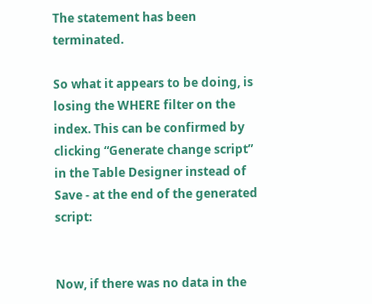The statement has been terminated.

So what it appears to be doing, is losing the WHERE filter on the index. This can be confirmed by clicking “Generate change script” in the Table Designer instead of Save - at the end of the generated script:


Now, if there was no data in the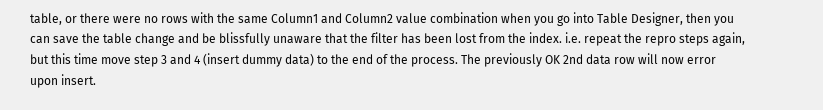table, or there were no rows with the same Column1 and Column2 value combination when you go into Table Designer, then you can save the table change and be blissfully unaware that the filter has been lost from the index. i.e. repeat the repro steps again, but this time move step 3 and 4 (insert dummy data) to the end of the process. The previously OK 2nd data row will now error upon insert.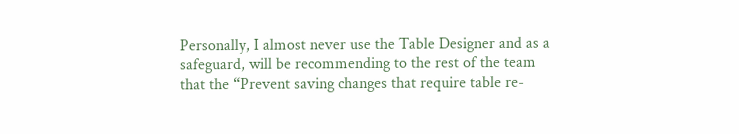Personally, I almost never use the Table Designer and as a safeguard, will be recommending to the rest of the team that the “Prevent saving changes that require table re-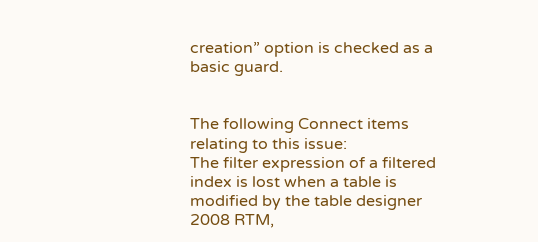creation” option is checked as a basic guard.


The following Connect items relating to this issue:
The filter expression of a filtered index is lost when a table is modified by the table designer
2008 RTM,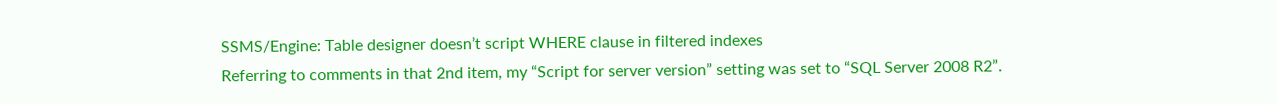SSMS/Engine: Table designer doesn’t script WHERE clause in filtered indexes
Referring to comments in that 2nd item, my “Script for server version” setting was set to “SQL Server 2008 R2”.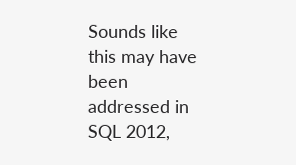Sounds like this may have been addressed in SQL 2012,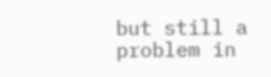but still a problem in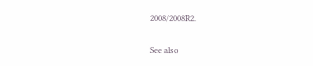2008/2008R2.

See also